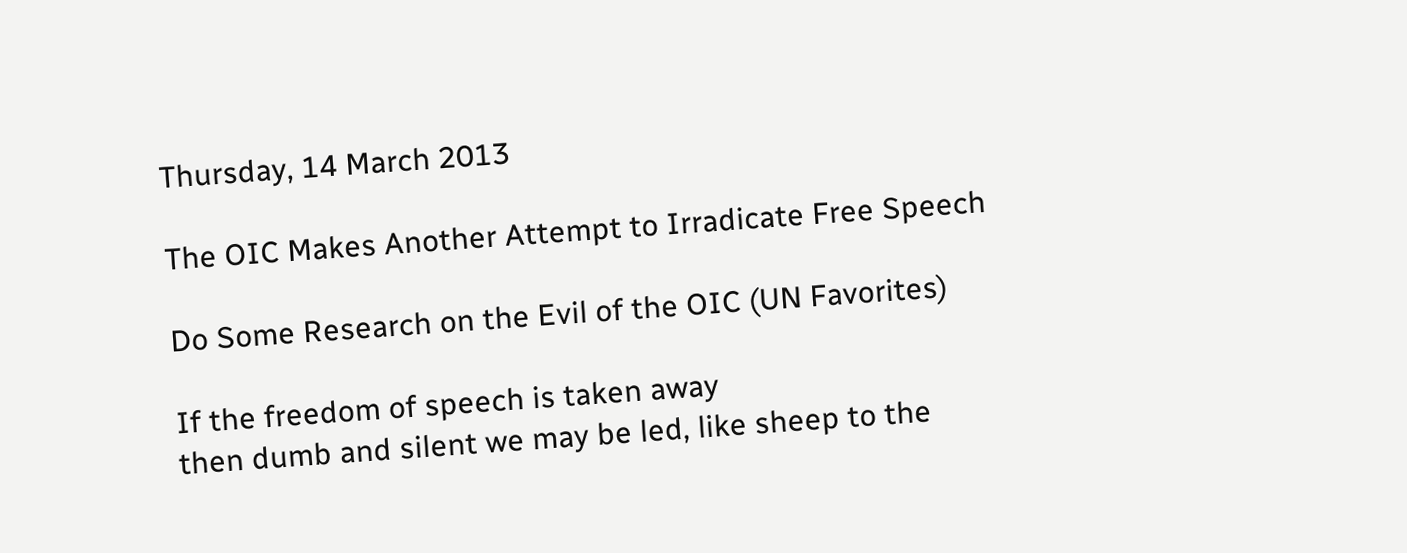Thursday, 14 March 2013

The OIC Makes Another Attempt to Irradicate Free Speech

Do Some Research on the Evil of the OIC (UN Favorites)

If the freedom of speech is taken away
then dumb and silent we may be led, like sheep to the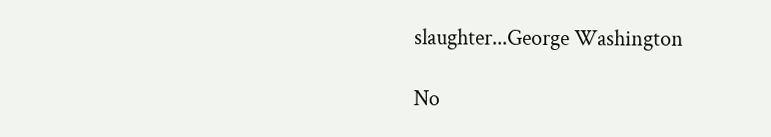slaughter...George Washington

No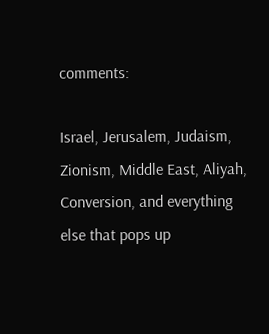comments:

Israel, Jerusalem, Judaism, Zionism, Middle East, Aliyah, Conversion, and everything else that pops up